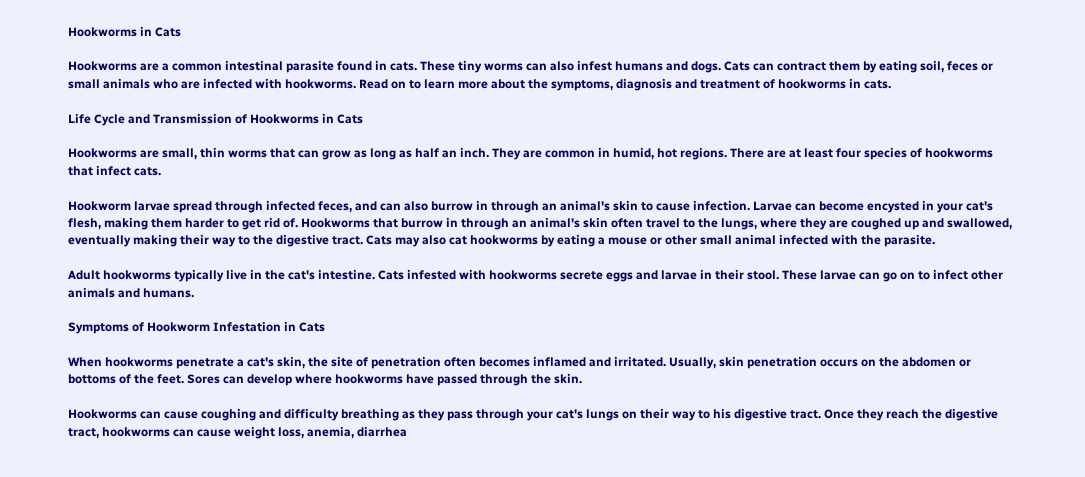Hookworms in Cats

Hookworms are a common intestinal parasite found in cats. These tiny worms can also infest humans and dogs. Cats can contract them by eating soil, feces or small animals who are infected with hookworms. Read on to learn more about the symptoms, diagnosis and treatment of hookworms in cats.

Life Cycle and Transmission of Hookworms in Cats

Hookworms are small, thin worms that can grow as long as half an inch. They are common in humid, hot regions. There are at least four species of hookworms that infect cats.

Hookworm larvae spread through infected feces, and can also burrow in through an animal's skin to cause infection. Larvae can become encysted in your cat's flesh, making them harder to get rid of. Hookworms that burrow in through an animal's skin often travel to the lungs, where they are coughed up and swallowed, eventually making their way to the digestive tract. Cats may also cat hookworms by eating a mouse or other small animal infected with the parasite.

Adult hookworms typically live in the cat's intestine. Cats infested with hookworms secrete eggs and larvae in their stool. These larvae can go on to infect other animals and humans.

Symptoms of Hookworm Infestation in Cats

When hookworms penetrate a cat's skin, the site of penetration often becomes inflamed and irritated. Usually, skin penetration occurs on the abdomen or bottoms of the feet. Sores can develop where hookworms have passed through the skin.

Hookworms can cause coughing and difficulty breathing as they pass through your cat's lungs on their way to his digestive tract. Once they reach the digestive tract, hookworms can cause weight loss, anemia, diarrhea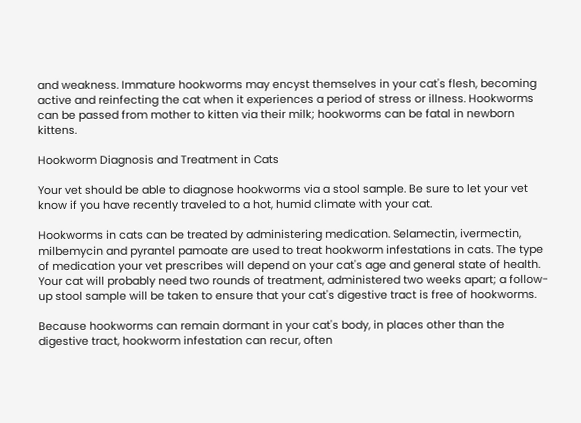and weakness. Immature hookworms may encyst themselves in your cat's flesh, becoming active and reinfecting the cat when it experiences a period of stress or illness. Hookworms can be passed from mother to kitten via their milk; hookworms can be fatal in newborn kittens.

Hookworm Diagnosis and Treatment in Cats

Your vet should be able to diagnose hookworms via a stool sample. Be sure to let your vet know if you have recently traveled to a hot, humid climate with your cat.

Hookworms in cats can be treated by administering medication. Selamectin, ivermectin, milbemycin and pyrantel pamoate are used to treat hookworm infestations in cats. The type of medication your vet prescribes will depend on your cat's age and general state of health. Your cat will probably need two rounds of treatment, administered two weeks apart; a follow-up stool sample will be taken to ensure that your cat's digestive tract is free of hookworms.

Because hookworms can remain dormant in your cat's body, in places other than the digestive tract, hookworm infestation can recur, often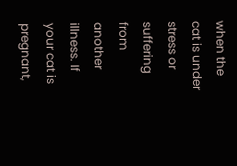when the cat is under stress or suffering from another illness. If your cat is pregnant,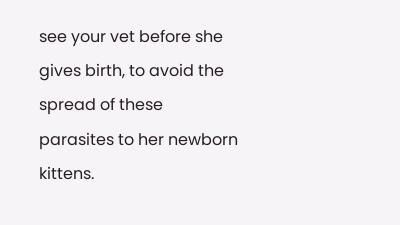see your vet before she gives birth, to avoid the spread of these parasites to her newborn kittens.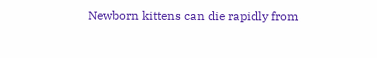Newborn kittens can die rapidly from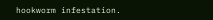hookworm infestation.